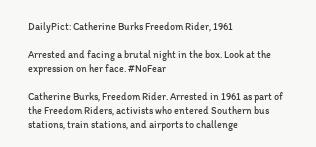DailyPict: Catherine Burks Freedom Rider, 1961

Arrested and facing a brutal night in the box. Look at the expression on her face. #NoFear

Catherine Burks, Freedom Rider. Arrested in 1961 as part of the Freedom Riders, activists who entered Southern bus stations, train stations, and airports to challenge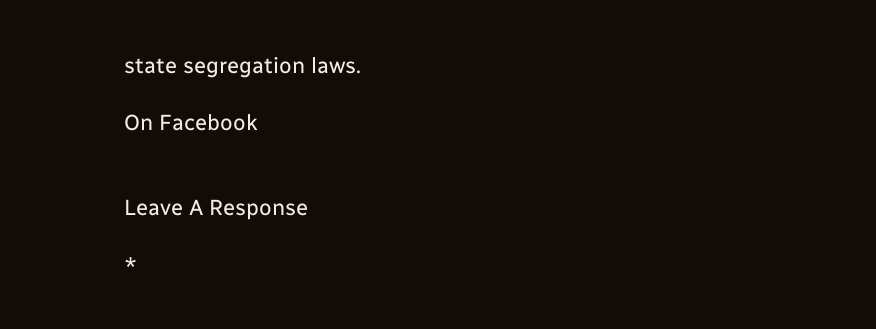state segregation laws.

On Facebook


Leave A Response

*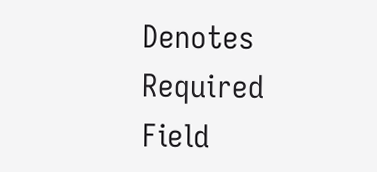Denotes Required Field